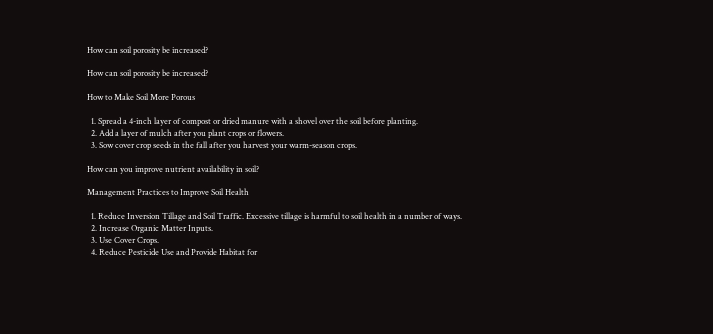How can soil porosity be increased?

How can soil porosity be increased?

How to Make Soil More Porous

  1. Spread a 4-inch layer of compost or dried manure with a shovel over the soil before planting.
  2. Add a layer of mulch after you plant crops or flowers.
  3. Sow cover crop seeds in the fall after you harvest your warm-season crops.

How can you improve nutrient availability in soil?

Management Practices to Improve Soil Health

  1. Reduce Inversion Tillage and Soil Traffic. Excessive tillage is harmful to soil health in a number of ways.
  2. Increase Organic Matter Inputs.
  3. Use Cover Crops.
  4. Reduce Pesticide Use and Provide Habitat for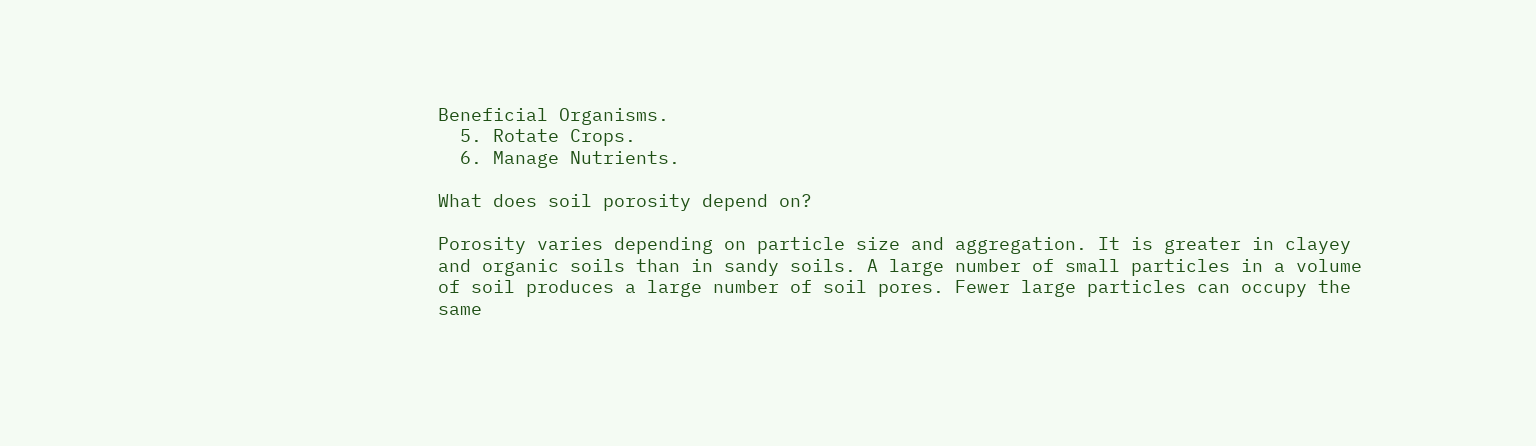Beneficial Organisms.
  5. Rotate Crops.
  6. Manage Nutrients.

What does soil porosity depend on?

Porosity varies depending on particle size and aggregation. It is greater in clayey and organic soils than in sandy soils. A large number of small particles in a volume of soil produces a large number of soil pores. Fewer large particles can occupy the same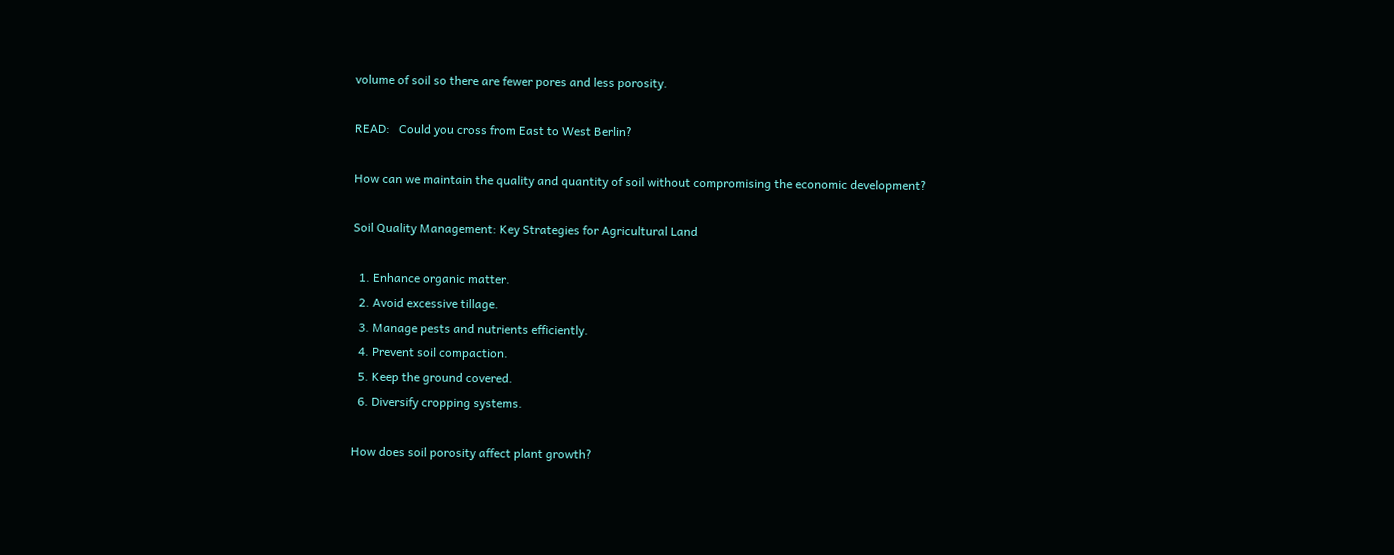volume of soil so there are fewer pores and less porosity.

READ:   Could you cross from East to West Berlin?

How can we maintain the quality and quantity of soil without compromising the economic development?

Soil Quality Management: Key Strategies for Agricultural Land

  1. Enhance organic matter.
  2. Avoid excessive tillage.
  3. Manage pests and nutrients efficiently.
  4. Prevent soil compaction.
  5. Keep the ground covered.
  6. Diversify cropping systems.

How does soil porosity affect plant growth?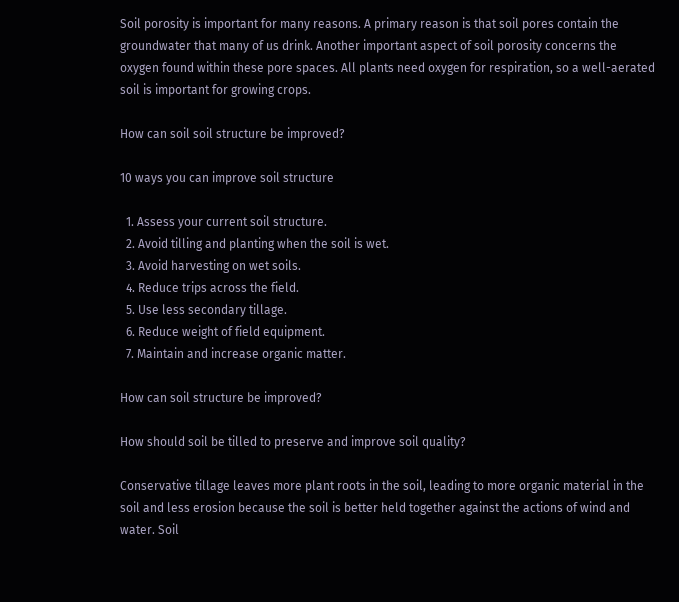Soil porosity is important for many reasons. A primary reason is that soil pores contain the groundwater that many of us drink. Another important aspect of soil porosity concerns the oxygen found within these pore spaces. All plants need oxygen for respiration, so a well-aerated soil is important for growing crops.

How can soil soil structure be improved?

10 ways you can improve soil structure

  1. Assess your current soil structure.
  2. Avoid tilling and planting when the soil is wet.
  3. Avoid harvesting on wet soils.
  4. Reduce trips across the field.
  5. Use less secondary tillage.
  6. Reduce weight of field equipment.
  7. Maintain and increase organic matter.

How can soil structure be improved?

How should soil be tilled to preserve and improve soil quality?

Conservative tillage leaves more plant roots in the soil, leading to more organic material in the soil and less erosion because the soil is better held together against the actions of wind and water. Soil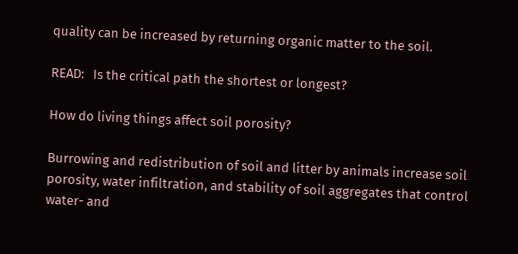quality can be increased by returning organic matter to the soil.

READ:   Is the critical path the shortest or longest?

How do living things affect soil porosity?

Burrowing and redistribution of soil and litter by animals increase soil porosity, water infiltration, and stability of soil aggregates that control water- and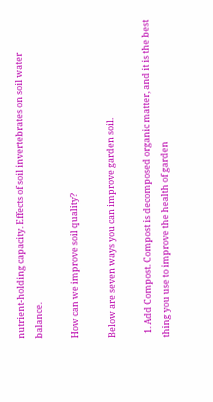nutrient-holding capacity. Effects of soil invertebrates on soil water balance.

How can we improve soil quality?

Below are seven ways you can improve garden soil.

  1. Add Compost. Compost is decomposed organic matter, and it is the best thing you use to improve the health of garden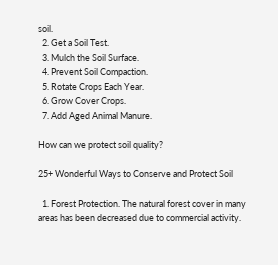soil.
  2. Get a Soil Test.
  3. Mulch the Soil Surface.
  4. Prevent Soil Compaction.
  5. Rotate Crops Each Year.
  6. Grow Cover Crops.
  7. Add Aged Animal Manure.

How can we protect soil quality?

25+ Wonderful Ways to Conserve and Protect Soil

  1. Forest Protection. The natural forest cover in many areas has been decreased due to commercial activity.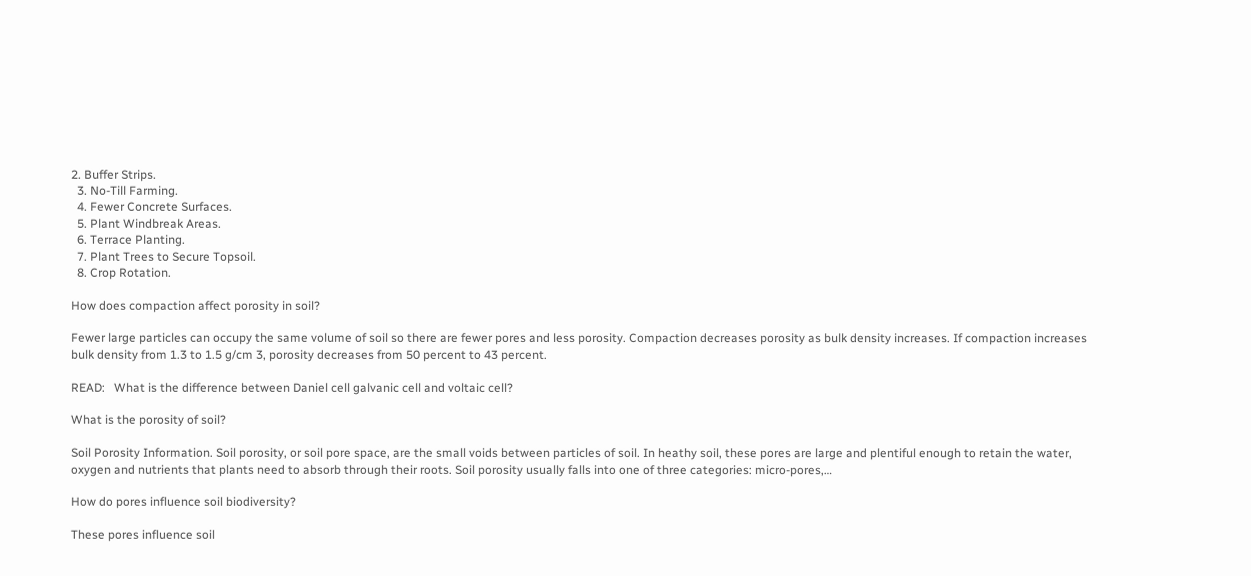2. Buffer Strips.
  3. No-Till Farming.
  4. Fewer Concrete Surfaces.
  5. Plant Windbreak Areas.
  6. Terrace Planting.
  7. Plant Trees to Secure Topsoil.
  8. Crop Rotation.

How does compaction affect porosity in soil?

Fewer large particles can occupy the same volume of soil so there are fewer pores and less porosity. Compaction decreases porosity as bulk density increases. If compaction increases bulk density from 1.3 to 1.5 g/cm 3, porosity decreases from 50 percent to 43 percent.

READ:   What is the difference between Daniel cell galvanic cell and voltaic cell?

What is the porosity of soil?

Soil Porosity Information. Soil porosity, or soil pore space, are the small voids between particles of soil. In heathy soil, these pores are large and plentiful enough to retain the water, oxygen and nutrients that plants need to absorb through their roots. Soil porosity usually falls into one of three categories: micro-pores,…

How do pores influence soil biodiversity?

These pores influence soil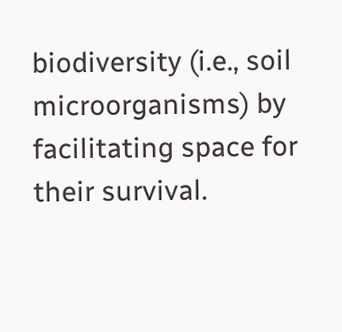biodiversity (i.e., soil microorganisms) by facilitating space for their survival.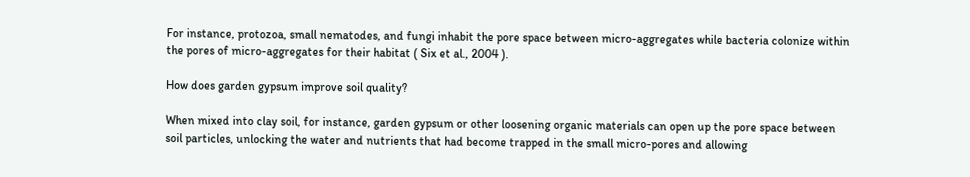For instance, protozoa, small nematodes, and fungi inhabit the pore space between micro-aggregates while bacteria colonize within the pores of micro-aggregates for their habitat ( Six et al., 2004 ).

How does garden gypsum improve soil quality?

When mixed into clay soil, for instance, garden gypsum or other loosening organic materials can open up the pore space between soil particles, unlocking the water and nutrients that had become trapped in the small micro-pores and allowing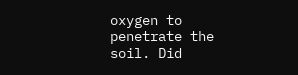oxygen to penetrate the soil. Did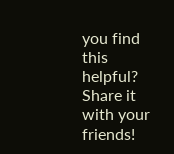you find this helpful? Share it with your friends!